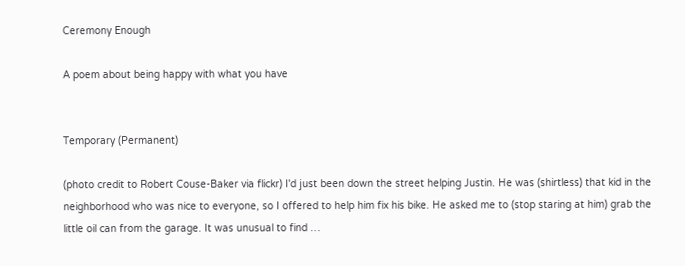Ceremony Enough

A poem about being happy with what you have


Temporary (Permanent)

(photo credit to Robert Couse-Baker via flickr) I'd just been down the street helping Justin. He was (shirtless) that kid in the neighborhood who was nice to everyone, so I offered to help him fix his bike. He asked me to (stop staring at him) grab the little oil can from the garage. It was unusual to find …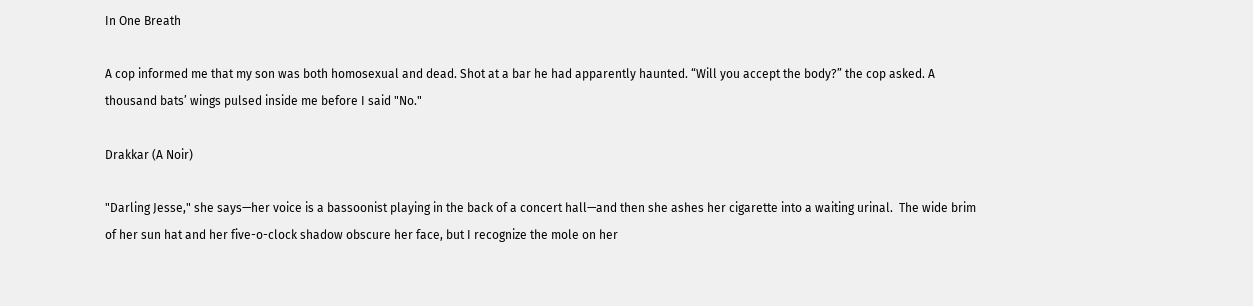In One Breath

A cop informed me that my son was both homosexual and dead. Shot at a bar he had apparently haunted. “Will you accept the body?” the cop asked. A thousand bats’ wings pulsed inside me before I said "No."

Drakkar (A Noir)

"Darling Jesse," she says—her voice is a bassoonist playing in the back of a concert hall—and then she ashes her cigarette into a waiting urinal.  The wide brim of her sun hat and her five-o-clock shadow obscure her face, but I recognize the mole on her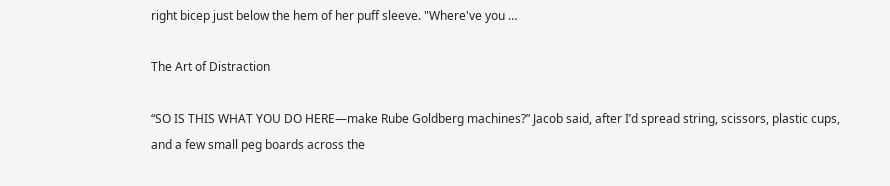right bicep just below the hem of her puff sleeve. "Where've you …

The Art of Distraction

“SO IS THIS WHAT YOU DO HERE—make Rube Goldberg machines?” Jacob said, after I’d spread string, scissors, plastic cups, and a few small peg boards across the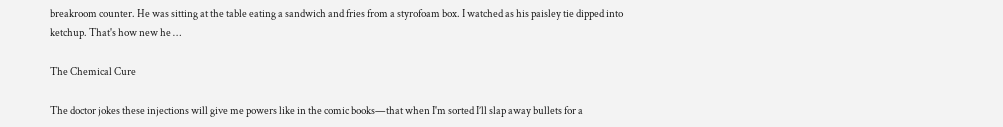breakroom counter. He was sitting at the table eating a sandwich and fries from a styrofoam box. I watched as his paisley tie dipped into ketchup. That's how new he …

The Chemical Cure

The doctor jokes these injections will give me powers like in the comic books—that when I'm sorted I’ll slap away bullets for a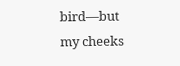bird—but my cheeks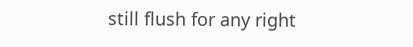still flush for any right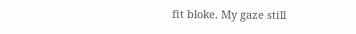fit bloke. My gaze still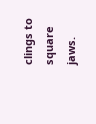clings to square jaws.